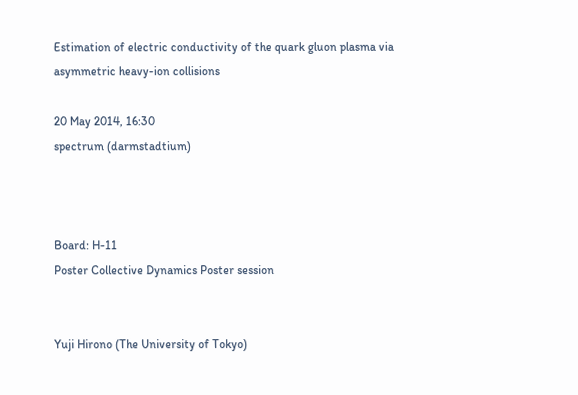Estimation of electric conductivity of the quark gluon plasma via asymmetric heavy-ion collisions

20 May 2014, 16:30
spectrum (darmstadtium)



Board: H-11
Poster Collective Dynamics Poster session


Yuji Hirono (The University of Tokyo)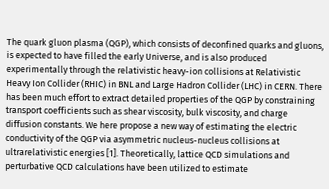The quark gluon plasma (QGP), which consists of deconfined quarks and gluons, is expected to have filled the early Universe, and is also produced experimentally through the relativistic heavy-ion collisions at Relativistic Heavy Ion Collider (RHIC) in BNL and Large Hadron Collider (LHC) in CERN. There has been much effort to extract detailed properties of the QGP by constraining transport coefficients such as shear viscosity, bulk viscosity, and charge diffusion constants. We here propose a new way of estimating the electric conductivity of the QGP via asymmetric nucleus-nucleus collisions at ultrarelativistic energies [1]. Theoretically, lattice QCD simulations and perturbative QCD calculations have been utilized to estimate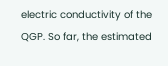electric conductivity of the QGP. So far, the estimated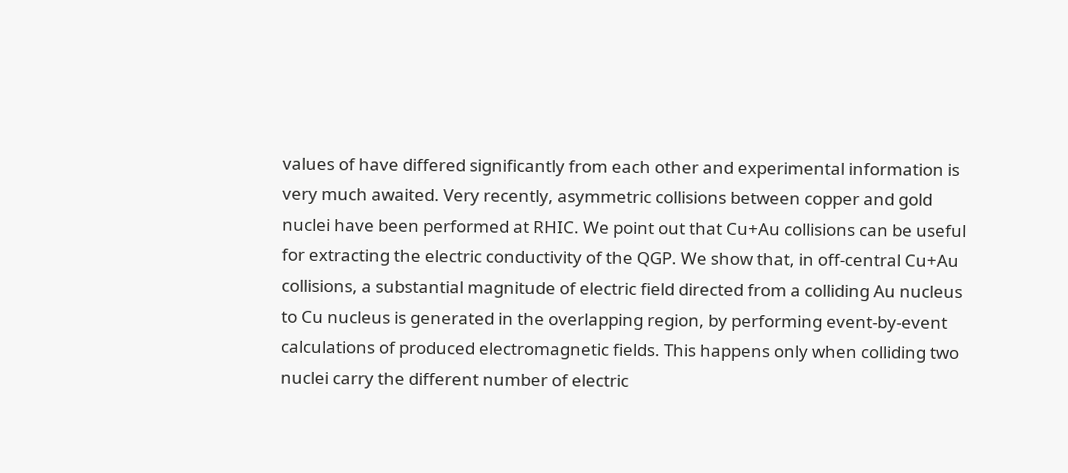values of have differed significantly from each other and experimental information is very much awaited. Very recently, asymmetric collisions between copper and gold nuclei have been performed at RHIC. We point out that Cu+Au collisions can be useful for extracting the electric conductivity of the QGP. We show that, in off-central Cu+Au collisions, a substantial magnitude of electric field directed from a colliding Au nucleus to Cu nucleus is generated in the overlapping region, by performing event-by-event calculations of produced electromagnetic fields. This happens only when colliding two nuclei carry the different number of electric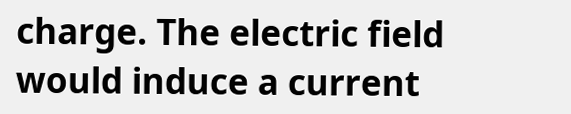charge. The electric field would induce a current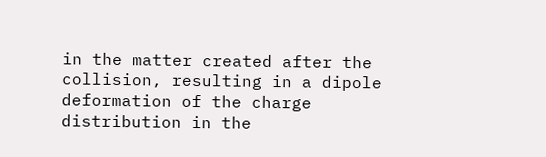in the matter created after the collision, resulting in a dipole deformation of the charge distribution in the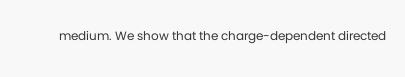medium. We show that the charge-dependent directed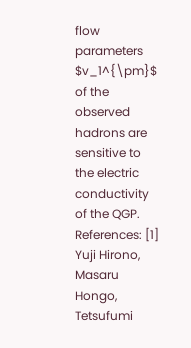flow parameters $v_1^{\pm}$ of the observed hadrons are sensitive to the electric conductivity of the QGP. References: [1] Yuji Hirono, Masaru Hongo, Tetsufumi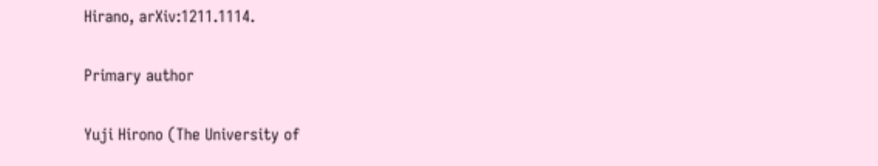Hirano, arXiv:1211.1114.

Primary author

Yuji Hirono (The University of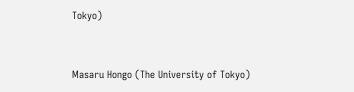Tokyo)


Masaru Hongo (The University of Tokyo)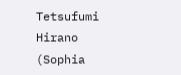Tetsufumi Hirano (Sophia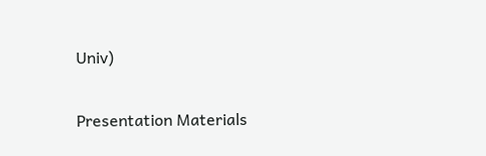Univ)

Presentation Materials